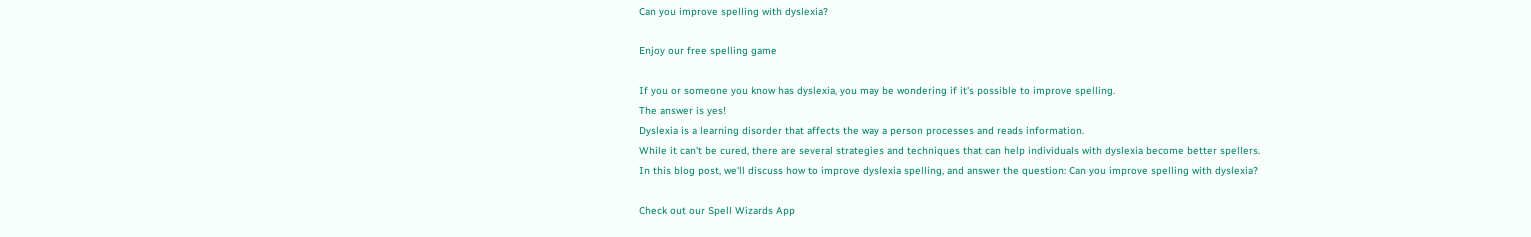Can you improve spelling with dyslexia?

Enjoy our free spelling game

If you or someone you know has dyslexia, you may be wondering if it's possible to improve spelling.
The answer is yes!
Dyslexia is a learning disorder that affects the way a person processes and reads information.
While it can't be cured, there are several strategies and techniques that can help individuals with dyslexia become better spellers.
In this blog post, we'll discuss how to improve dyslexia spelling, and answer the question: Can you improve spelling with dyslexia?

Check out our Spell Wizards App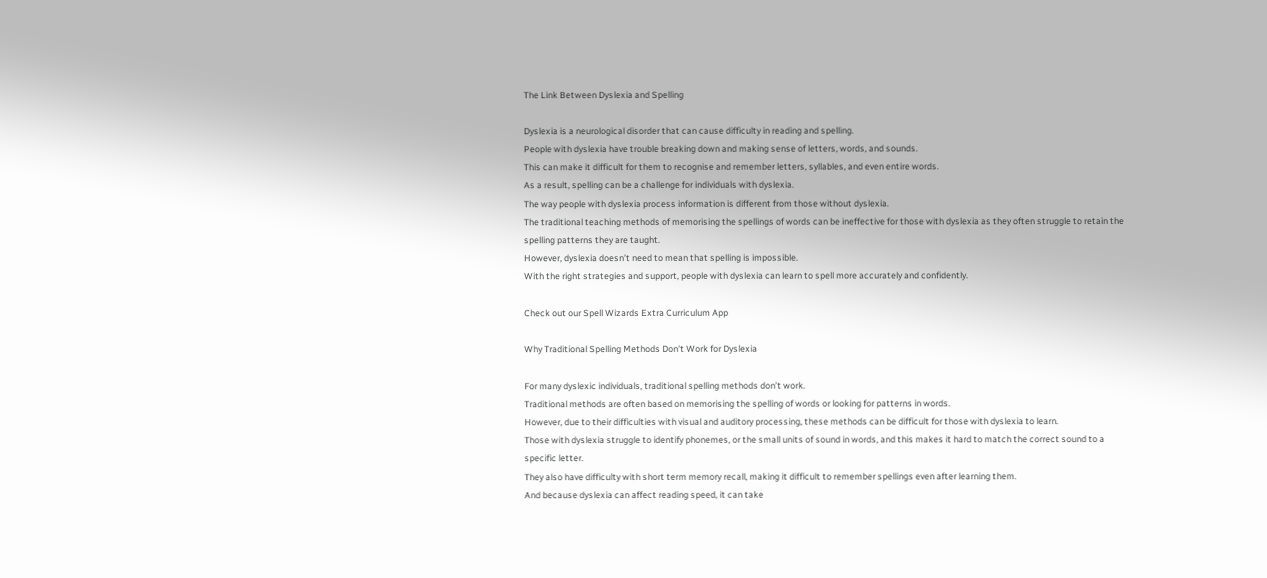The Link Between Dyslexia and Spelling

Dyslexia is a neurological disorder that can cause difficulty in reading and spelling.
People with dyslexia have trouble breaking down and making sense of letters, words, and sounds.
This can make it difficult for them to recognise and remember letters, syllables, and even entire words.
As a result, spelling can be a challenge for individuals with dyslexia.
The way people with dyslexia process information is different from those without dyslexia.
The traditional teaching methods of memorising the spellings of words can be ineffective for those with dyslexia as they often struggle to retain the spelling patterns they are taught.
However, dyslexia doesn’t need to mean that spelling is impossible.
With the right strategies and support, people with dyslexia can learn to spell more accurately and confidently.

Check out our Spell Wizards Extra Curriculum App

Why Traditional Spelling Methods Don't Work for Dyslexia

For many dyslexic individuals, traditional spelling methods don’t work.
Traditional methods are often based on memorising the spelling of words or looking for patterns in words.
However, due to their difficulties with visual and auditory processing, these methods can be difficult for those with dyslexia to learn.
Those with dyslexia struggle to identify phonemes, or the small units of sound in words, and this makes it hard to match the correct sound to a specific letter.
They also have difficulty with short term memory recall, making it difficult to remember spellings even after learning them.
And because dyslexia can affect reading speed, it can take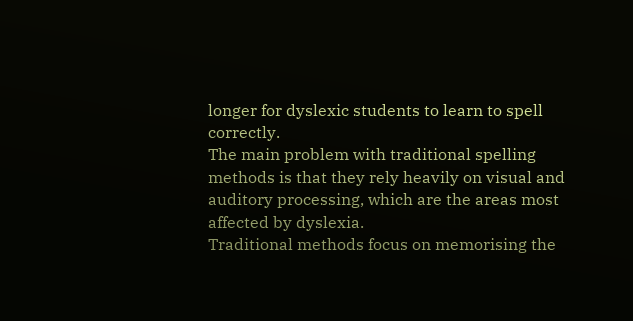longer for dyslexic students to learn to spell correctly.
The main problem with traditional spelling methods is that they rely heavily on visual and auditory processing, which are the areas most affected by dyslexia.
Traditional methods focus on memorising the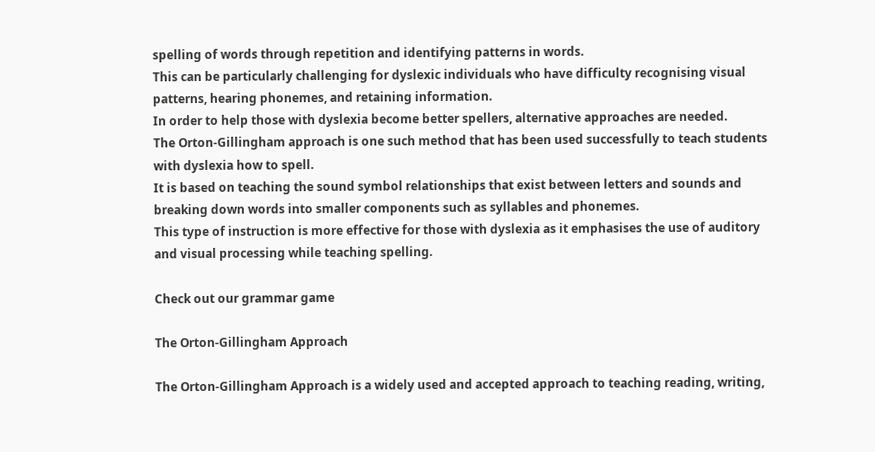spelling of words through repetition and identifying patterns in words.
This can be particularly challenging for dyslexic individuals who have difficulty recognising visual patterns, hearing phonemes, and retaining information.
In order to help those with dyslexia become better spellers, alternative approaches are needed.
The Orton-Gillingham approach is one such method that has been used successfully to teach students with dyslexia how to spell.
It is based on teaching the sound symbol relationships that exist between letters and sounds and breaking down words into smaller components such as syllables and phonemes.
This type of instruction is more effective for those with dyslexia as it emphasises the use of auditory and visual processing while teaching spelling.

Check out our grammar game

The Orton-Gillingham Approach

The Orton-Gillingham Approach is a widely used and accepted approach to teaching reading, writing,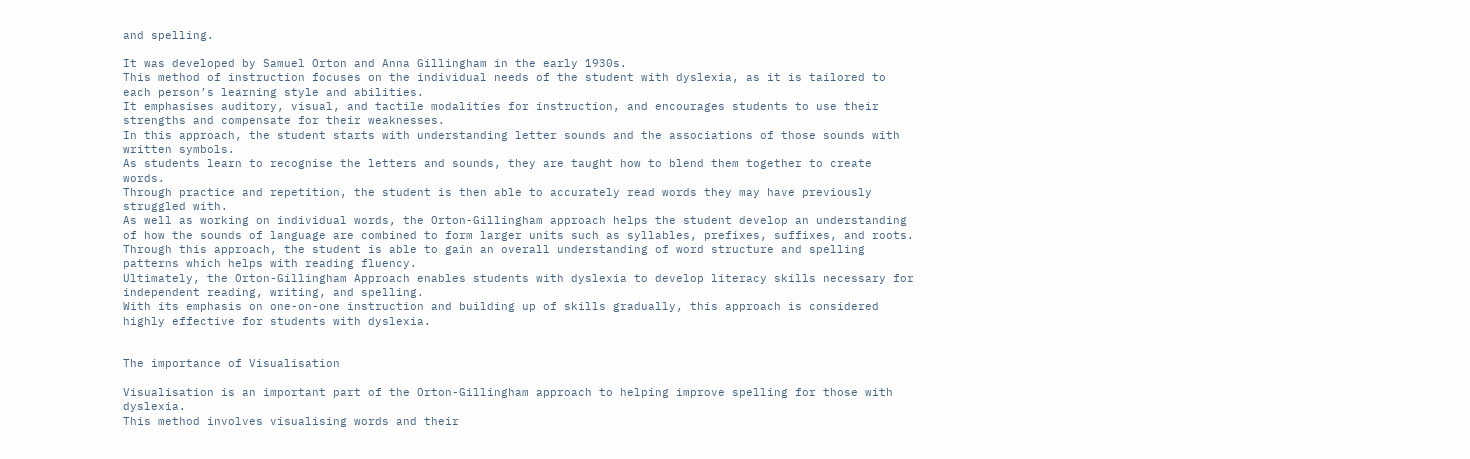and spelling.

It was developed by Samuel Orton and Anna Gillingham in the early 1930s.
This method of instruction focuses on the individual needs of the student with dyslexia, as it is tailored to each person’s learning style and abilities.
It emphasises auditory, visual, and tactile modalities for instruction, and encourages students to use their strengths and compensate for their weaknesses.
In this approach, the student starts with understanding letter sounds and the associations of those sounds with written symbols.
As students learn to recognise the letters and sounds, they are taught how to blend them together to create words.
Through practice and repetition, the student is then able to accurately read words they may have previously struggled with.
As well as working on individual words, the Orton-Gillingham approach helps the student develop an understanding of how the sounds of language are combined to form larger units such as syllables, prefixes, suffixes, and roots.
Through this approach, the student is able to gain an overall understanding of word structure and spelling patterns which helps with reading fluency.
Ultimately, the Orton-Gillingham Approach enables students with dyslexia to develop literacy skills necessary for independent reading, writing, and spelling.
With its emphasis on one-on-one instruction and building up of skills gradually, this approach is considered highly effective for students with dyslexia.


The importance of Visualisation

Visualisation is an important part of the Orton-Gillingham approach to helping improve spelling for those with dyslexia.
This method involves visualising words and their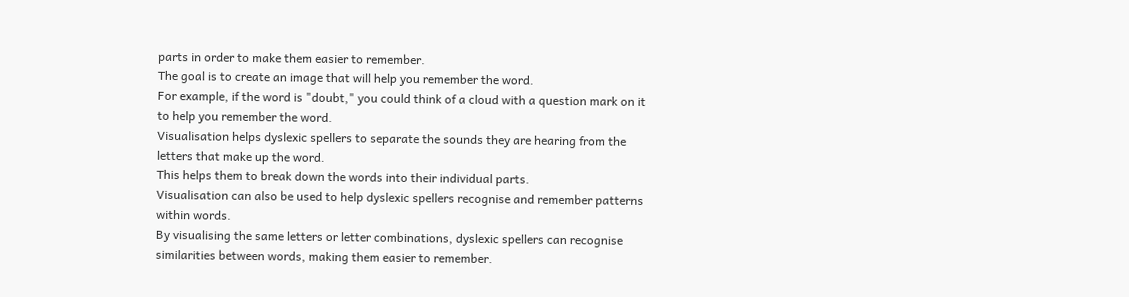parts in order to make them easier to remember.
The goal is to create an image that will help you remember the word.
For example, if the word is "doubt," you could think of a cloud with a question mark on it to help you remember the word.
Visualisation helps dyslexic spellers to separate the sounds they are hearing from the letters that make up the word.
This helps them to break down the words into their individual parts.
Visualisation can also be used to help dyslexic spellers recognise and remember patterns within words.
By visualising the same letters or letter combinations, dyslexic spellers can recognise similarities between words, making them easier to remember.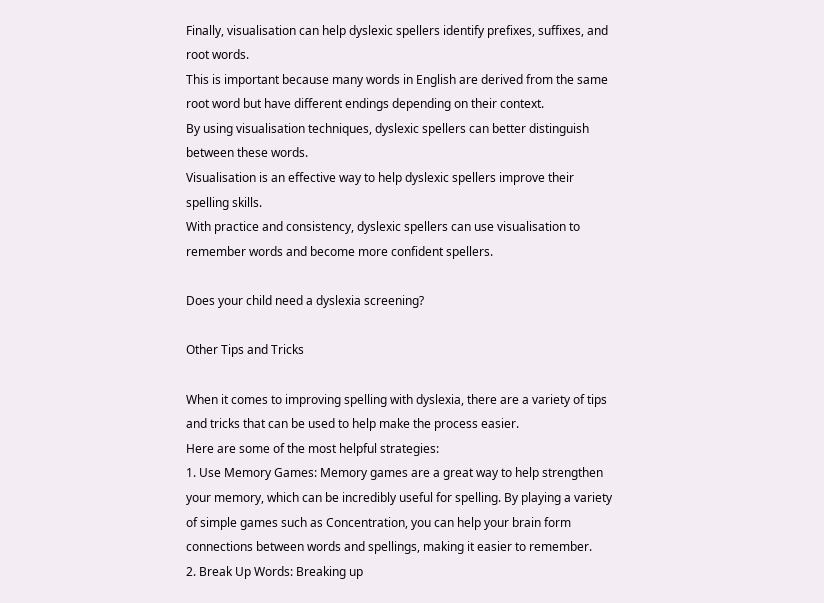Finally, visualisation can help dyslexic spellers identify prefixes, suffixes, and root words.
This is important because many words in English are derived from the same root word but have different endings depending on their context.
By using visualisation techniques, dyslexic spellers can better distinguish between these words.
Visualisation is an effective way to help dyslexic spellers improve their spelling skills.
With practice and consistency, dyslexic spellers can use visualisation to remember words and become more confident spellers.

Does your child need a dyslexia screening?

Other Tips and Tricks

When it comes to improving spelling with dyslexia, there are a variety of tips and tricks that can be used to help make the process easier.
Here are some of the most helpful strategies:
1. Use Memory Games: Memory games are a great way to help strengthen your memory, which can be incredibly useful for spelling. By playing a variety of simple games such as Concentration, you can help your brain form connections between words and spellings, making it easier to remember.
2. Break Up Words: Breaking up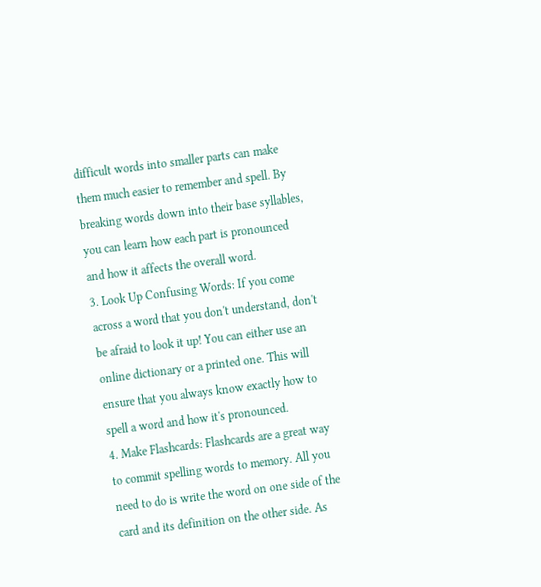difficult words into smaller parts can make them much easier to remember and spell. By breaking words down into their base syllables, you can learn how each part is pronounced and how it affects the overall word.
3. Look Up Confusing Words: If you come across a word that you don't understand, don't be afraid to look it up! You can either use an online dictionary or a printed one. This will ensure that you always know exactly how to spell a word and how it's pronounced.
4. Make Flashcards: Flashcards are a great way to commit spelling words to memory. All you need to do is write the word on one side of the card and its definition on the other side. As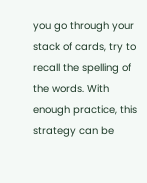you go through your stack of cards, try to recall the spelling of the words. With enough practice, this strategy can be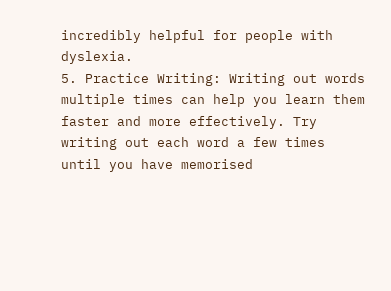incredibly helpful for people with dyslexia.
5. Practice Writing: Writing out words multiple times can help you learn them faster and more effectively. Try writing out each word a few times until you have memorised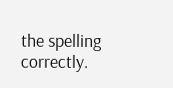the spelling correctly.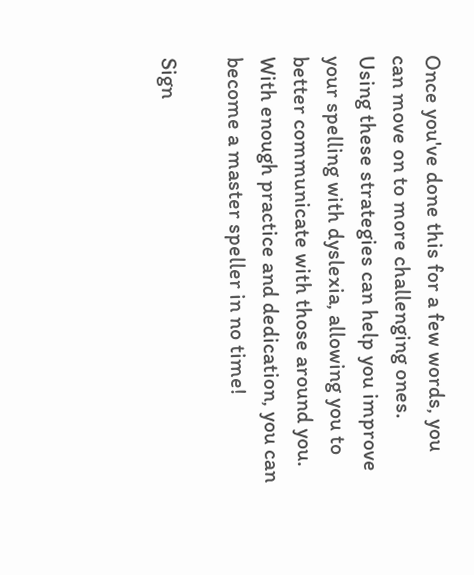Once you've done this for a few words, you can move on to more challenging ones.
Using these strategies can help you improve your spelling with dyslexia, allowing you to better communicate with those around you.
With enough practice and dedication, you can become a master speller in no time!

Sign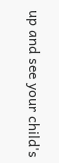up and see your child's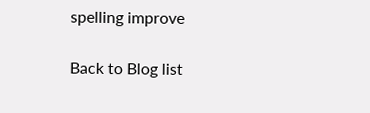spelling improve

Back to Blog list